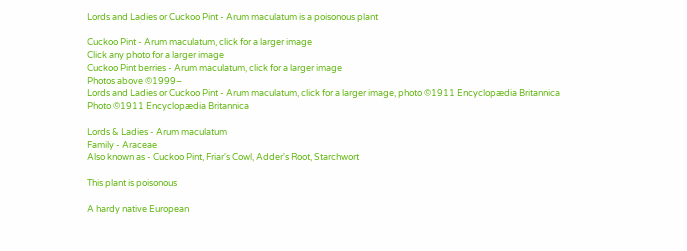Lords and Ladies or Cuckoo Pint - Arum maculatum is a poisonous plant

Cuckoo Pint - Arum maculatum, click for a larger image
Click any photo for a larger image
Cuckoo Pint berries - Arum maculatum, click for a larger image
Photos above ©1999–
Lords and Ladies or Cuckoo Pint - Arum maculatum, click for a larger image, photo ©1911 Encyclopædia Britannica
Photo ©1911 Encyclopædia Britannica

Lords & Ladies - Arum maculatum
Family - Araceae
Also known as - Cuckoo Pint, Friar's Cowl, Adder's Root, Starchwort

This plant is poisonous

A hardy native European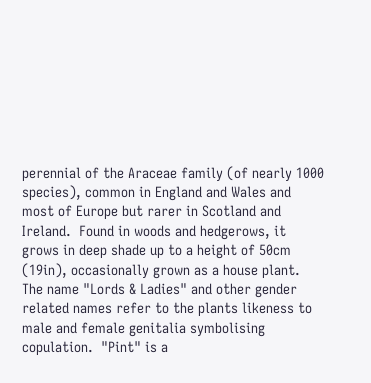perennial of the Araceae family (of nearly 1000 species), common in England and Wales and most of Europe but rarer in Scotland and Ireland.  Found in woods and hedgerows, it grows in deep shade up to a height of 50cm (19in), occasionally grown as a house plant.  The name "Lords & Ladies" and other gender related names refer to the plants likeness to male and female genitalia symbolising copulation.  "Pint" is a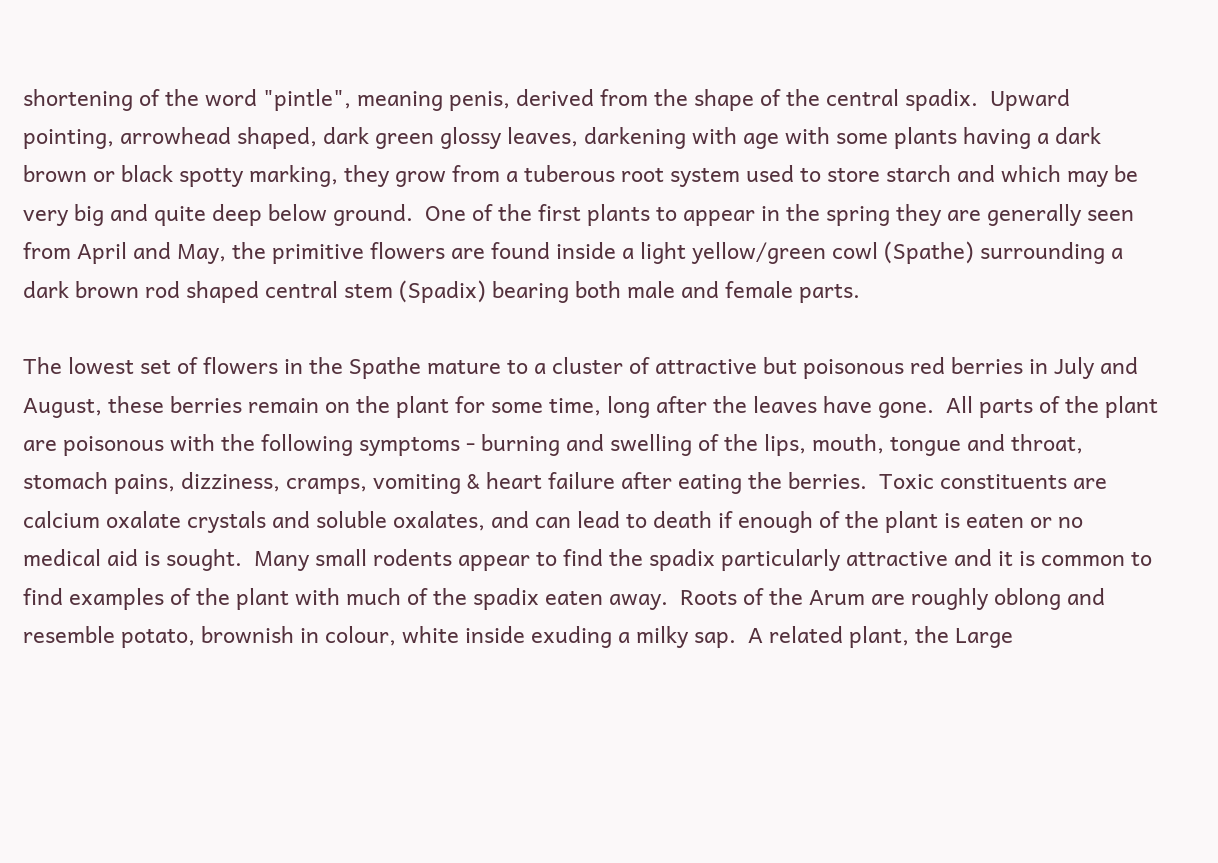shortening of the word "pintle", meaning penis, derived from the shape of the central spadix.  Upward pointing, arrowhead shaped, dark green glossy leaves, darkening with age with some plants having a dark brown or black spotty marking, they grow from a tuberous root system used to store starch and which may be very big and quite deep below ground.  One of the first plants to appear in the spring they are generally seen from April and May, the primitive flowers are found inside a light yellow/green cowl (Spathe) surrounding a dark brown rod shaped central stem (Spadix) bearing both male and female parts.

The lowest set of flowers in the Spathe mature to a cluster of attractive but poisonous red berries in July and August, these berries remain on the plant for some time, long after the leaves have gone.  All parts of the plant are poisonous with the following symptoms - burning and swelling of the lips, mouth, tongue and throat, stomach pains, dizziness, cramps, vomiting & heart failure after eating the berries.  Toxic constituents are calcium oxalate crystals and soluble oxalates, and can lead to death if enough of the plant is eaten or no medical aid is sought.  Many small rodents appear to find the spadix particularly attractive and it is common to find examples of the plant with much of the spadix eaten away.  Roots of the Arum are roughly oblong and resemble potato, brownish in colour, white inside exuding a milky sap.  A related plant, the Large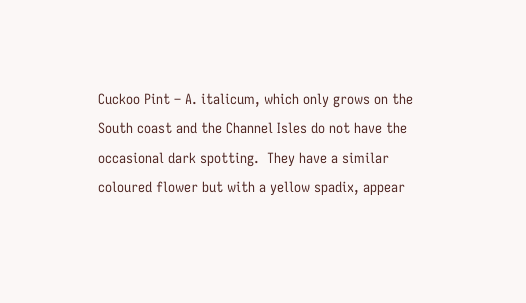Cuckoo Pint – A. italicum, which only grows on the South coast and the Channel Isles do not have the occasional dark spotting.  They have a similar coloured flower but with a yellow spadix, appear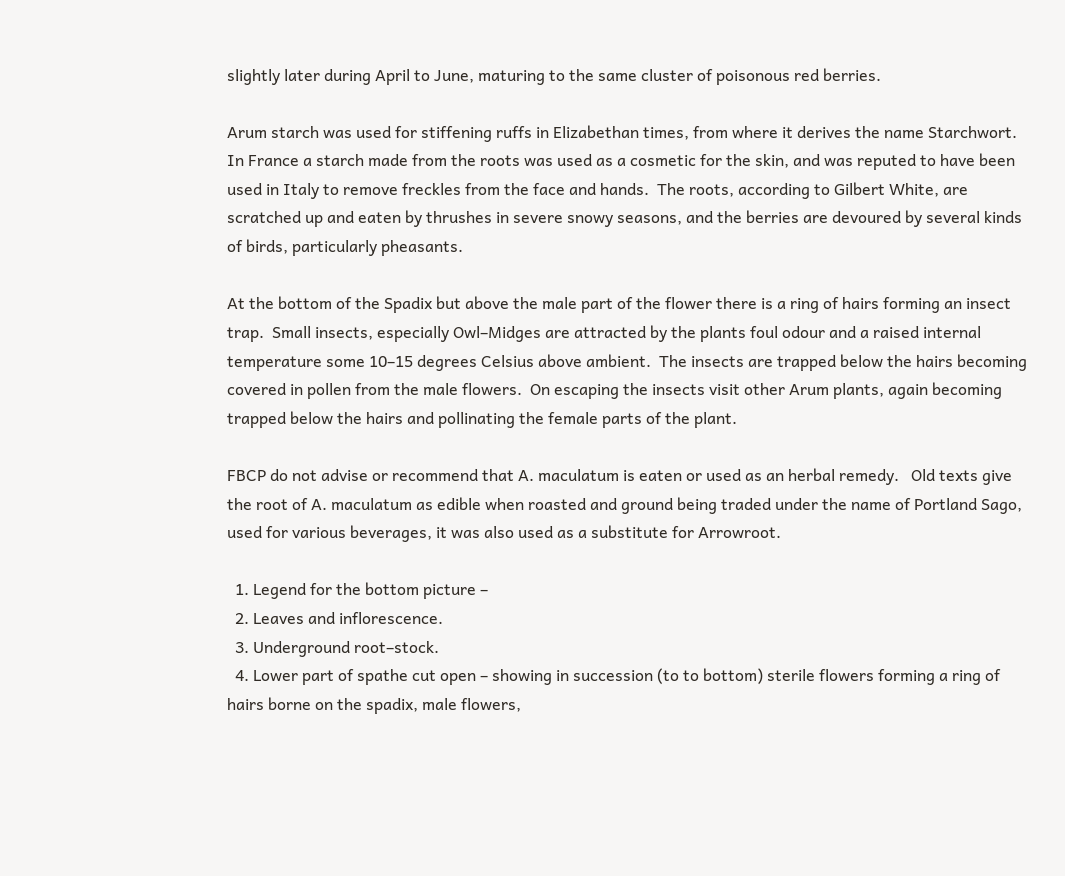slightly later during April to June, maturing to the same cluster of poisonous red berries.

Arum starch was used for stiffening ruffs in Elizabethan times, from where it derives the name Starchwort.  In France a starch made from the roots was used as a cosmetic for the skin, and was reputed to have been used in Italy to remove freckles from the face and hands.  The roots, according to Gilbert White, are scratched up and eaten by thrushes in severe snowy seasons, and the berries are devoured by several kinds of birds, particularly pheasants.

At the bottom of the Spadix but above the male part of the flower there is a ring of hairs forming an insect trap.  Small insects, especially Owl–Midges are attracted by the plants foul odour and a raised internal temperature some 10–15 degrees Celsius above ambient.  The insects are trapped below the hairs becoming covered in pollen from the male flowers.  On escaping the insects visit other Arum plants, again becoming trapped below the hairs and pollinating the female parts of the plant.

FBCP do not advise or recommend that A. maculatum is eaten or used as an herbal remedy.   Old texts give the root of A. maculatum as edible when roasted and ground being traded under the name of Portland Sago, used for various beverages, it was also used as a substitute for Arrowroot.

  1. Legend for the bottom picture –
  2. Leaves and inflorescence.
  3. Underground root–stock.
  4. Lower part of spathe cut open – showing in succession (to to bottom) sterile flowers forming a ring of hairs borne on the spadix, male flowers,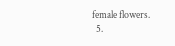female flowers.
  5.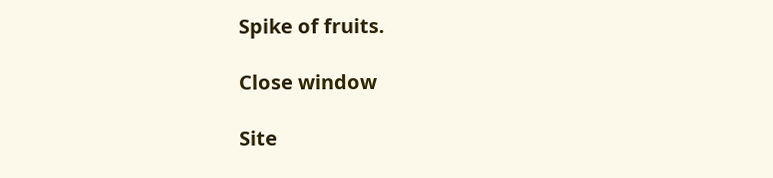Spike of fruits.

Close window

Site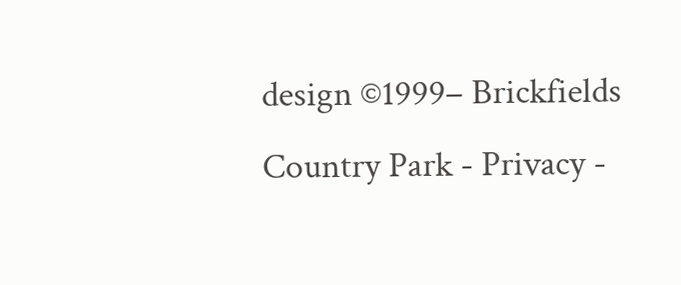design ©1999– Brickfields Country Park - Privacy -